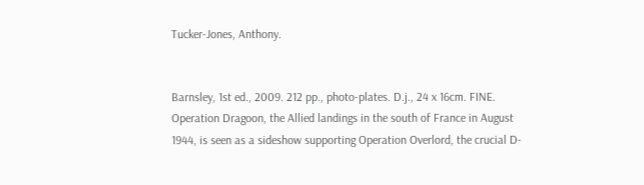Tucker-Jones, Anthony.


Barnsley, 1st ed., 2009. 212 pp., photo-plates. D.j., 24 x 16cm. FINE. Operation Dragoon, the Allied landings in the south of France in August 1944, is seen as a sideshow supporting Operation Overlord, the crucial D-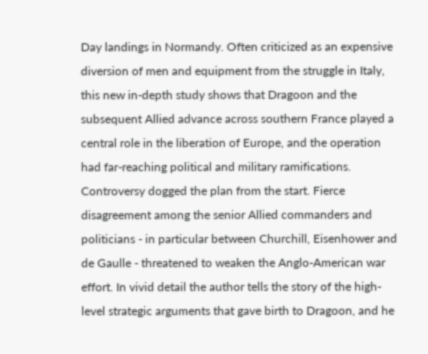Day landings in Normandy. Often criticized as an expensive diversion of men and equipment from the struggle in Italy, this new in-depth study shows that Dragoon and the subsequent Allied advance across southern France played a central role in the liberation of Europe, and the operation had far-reaching political and military ramifications. Controversy dogged the plan from the start. Fierce disagreement among the senior Allied commanders and politicians - in particular between Churchill, Eisenhower and de Gaulle - threatened to weaken the Anglo-American war effort. In vivid detail the author tells the story of the high-level strategic arguments that gave birth to Dragoon, and he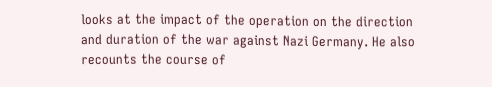looks at the impact of the operation on the direction and duration of the war against Nazi Germany. He also recounts the course of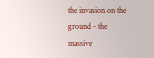the invasion on the ground - the massive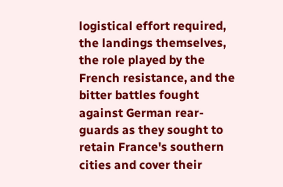logistical effort required, the landings themselves, the role played by the French resistance, and the bitter battles fought against German rear-guards as they sought to retain France's southern cities and cover their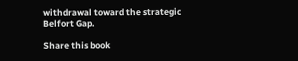withdrawal toward the strategic Belfort Gap.

Share this book